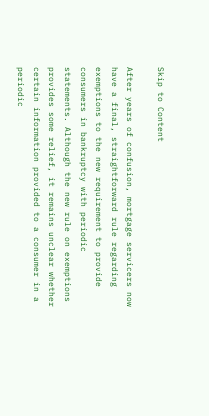Skip to Content

After years of confusion, mortgage servicers now have a final, straightforward rule regarding exemptions to the new requirement to provide consumers in bankruptcy with periodic statements. Although the new rule on exemptions provides some relief, it remains unclear whether certain information provided to a consumer in a periodic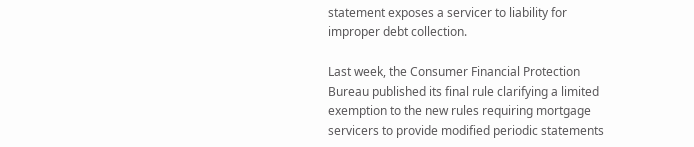statement exposes a servicer to liability for improper debt collection.

Last week, the Consumer Financial Protection Bureau published its final rule clarifying a limited exemption to the new rules requiring mortgage servicers to provide modified periodic statements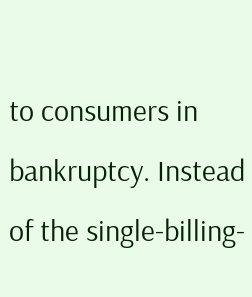to consumers in bankruptcy. Instead of the single-billing-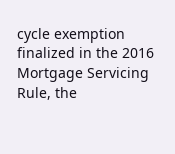cycle exemption finalized in the 2016 Mortgage Servicing Rule, the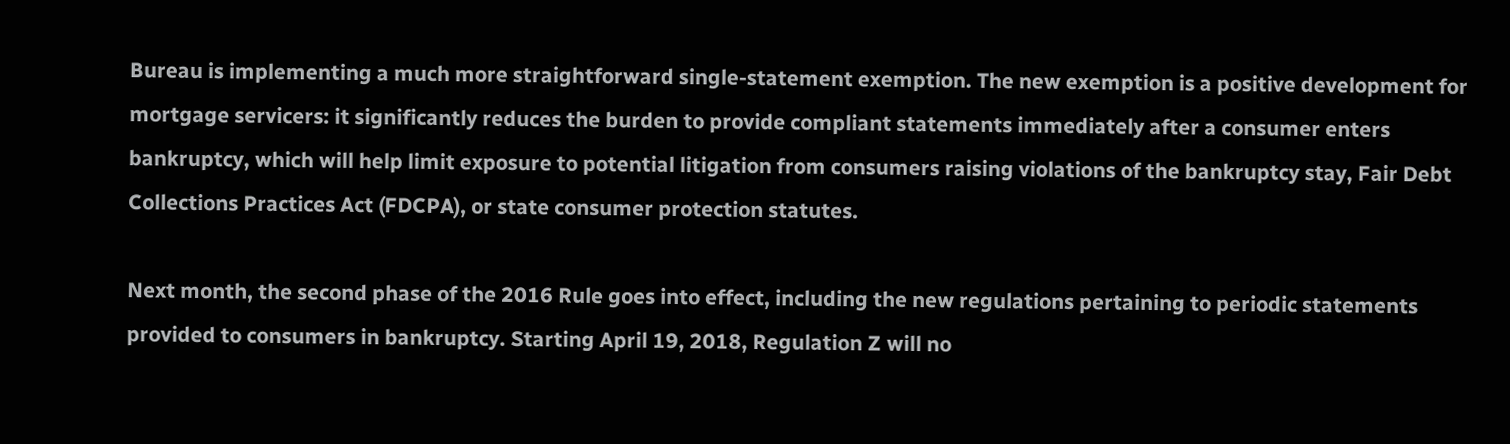Bureau is implementing a much more straightforward single-statement exemption. The new exemption is a positive development for mortgage servicers: it significantly reduces the burden to provide compliant statements immediately after a consumer enters bankruptcy, which will help limit exposure to potential litigation from consumers raising violations of the bankruptcy stay, Fair Debt Collections Practices Act (FDCPA), or state consumer protection statutes.

Next month, the second phase of the 2016 Rule goes into effect, including the new regulations pertaining to periodic statements provided to consumers in bankruptcy. Starting April 19, 2018, Regulation Z will no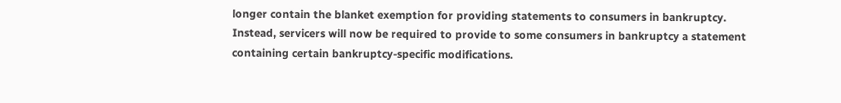longer contain the blanket exemption for providing statements to consumers in bankruptcy. Instead, servicers will now be required to provide to some consumers in bankruptcy a statement containing certain bankruptcy-specific modifications.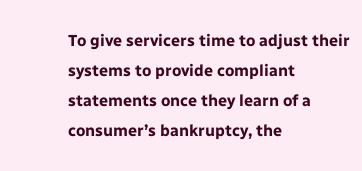To give servicers time to adjust their systems to provide compliant statements once they learn of a consumer’s bankruptcy, the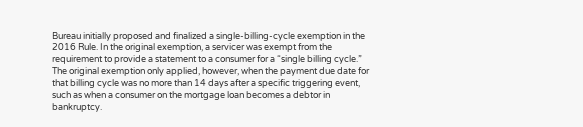Bureau initially proposed and finalized a single-billing-cycle exemption in the 2016 Rule. In the original exemption, a servicer was exempt from the requirement to provide a statement to a consumer for a “single billing cycle.” The original exemption only applied, however, when the payment due date for that billing cycle was no more than 14 days after a specific triggering event, such as when a consumer on the mortgage loan becomes a debtor in bankruptcy.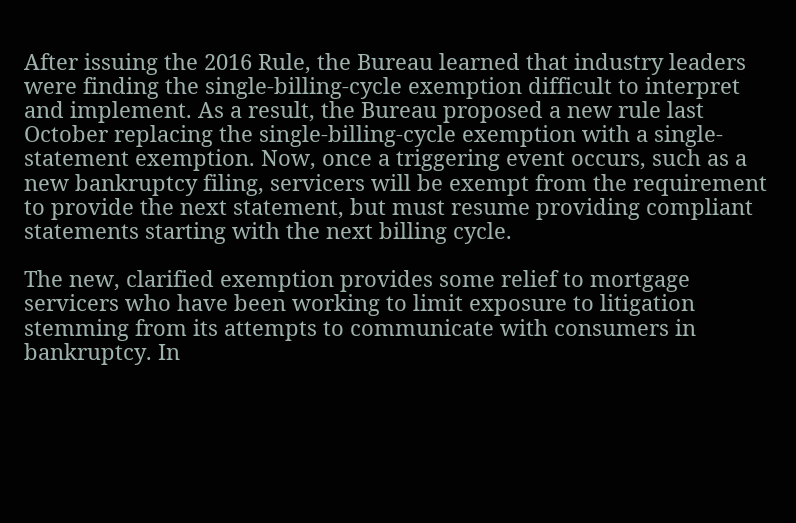After issuing the 2016 Rule, the Bureau learned that industry leaders were finding the single-billing-cycle exemption difficult to interpret and implement. As a result, the Bureau proposed a new rule last October replacing the single-billing-cycle exemption with a single-statement exemption. Now, once a triggering event occurs, such as a new bankruptcy filing, servicers will be exempt from the requirement to provide the next statement, but must resume providing compliant statements starting with the next billing cycle.

The new, clarified exemption provides some relief to mortgage servicers who have been working to limit exposure to litigation stemming from its attempts to communicate with consumers in bankruptcy. In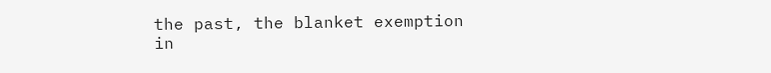the past, the blanket exemption in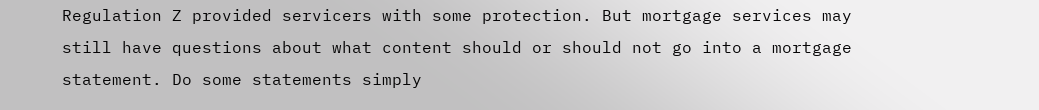Regulation Z provided servicers with some protection. But mortgage services may still have questions about what content should or should not go into a mortgage statement. Do some statements simply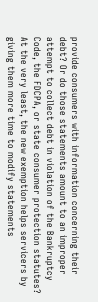provide consumers with information concerning their debt? Or do those statements amount to an improper attempt to collect debt in violation of the Bankruptcy Code, the FDCPA, or state consumer protection statutes? At the very least, the new exemption helps servicers by giving them more time to modify statements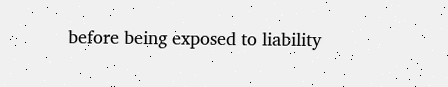before being exposed to liability